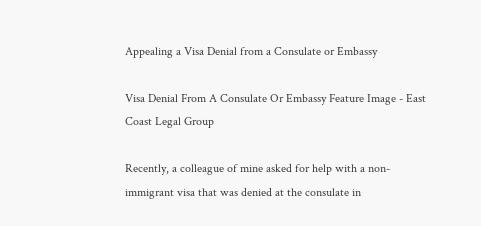Appealing a Visa Denial from a Consulate or Embassy

Visa Denial From A Consulate Or Embassy Feature Image - East Coast Legal Group

Recently, a colleague of mine asked for help with a non-immigrant visa that was denied at the consulate in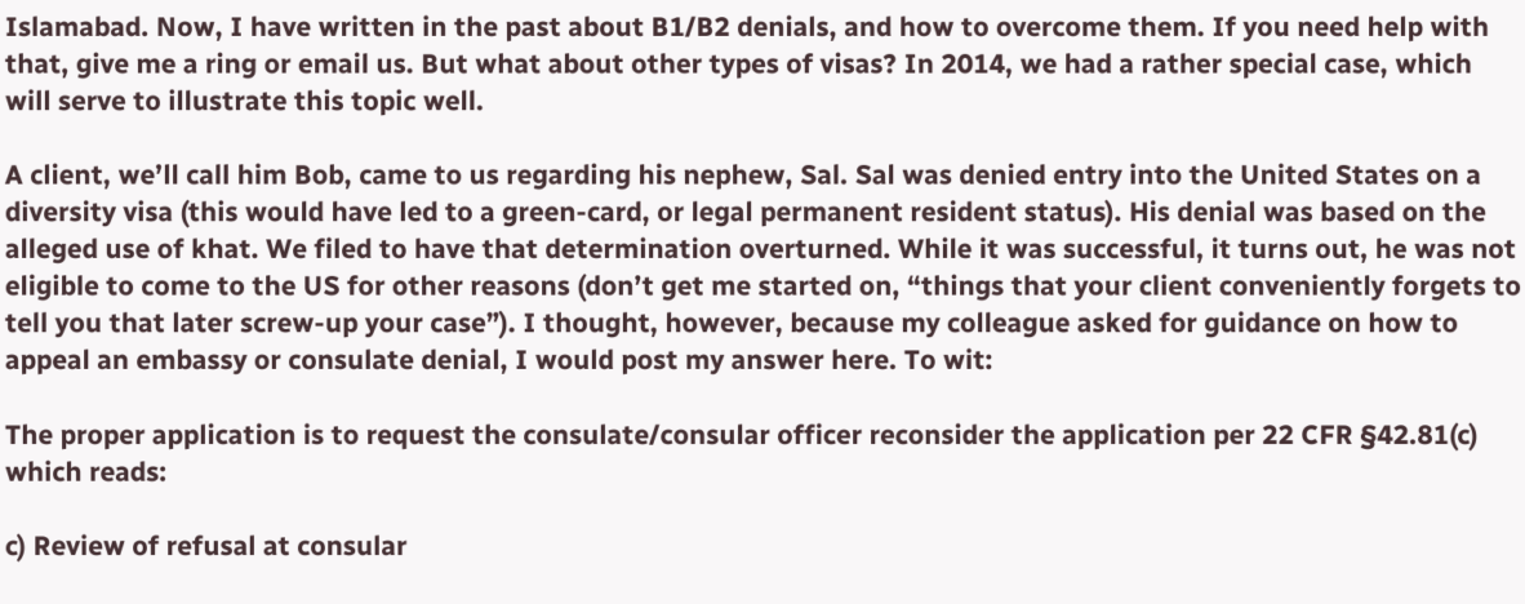Islamabad. Now, I have written in the past about B1/B2 denials, and how to overcome them. If you need help with that, give me a ring or email us. But what about other types of visas? In 2014, we had a rather special case, which will serve to illustrate this topic well.

A client, we’ll call him Bob, came to us regarding his nephew, Sal. Sal was denied entry into the United States on a diversity visa (this would have led to a green-card, or legal permanent resident status). His denial was based on the alleged use of khat. We filed to have that determination overturned. While it was successful, it turns out, he was not eligible to come to the US for other reasons (don’t get me started on, “things that your client conveniently forgets to tell you that later screw-up your case”). I thought, however, because my colleague asked for guidance on how to appeal an embassy or consulate denial, I would post my answer here. To wit:

The proper application is to request the consulate/consular officer reconsider the application per 22 CFR §42.81(c) which reads:

c) Review of refusal at consular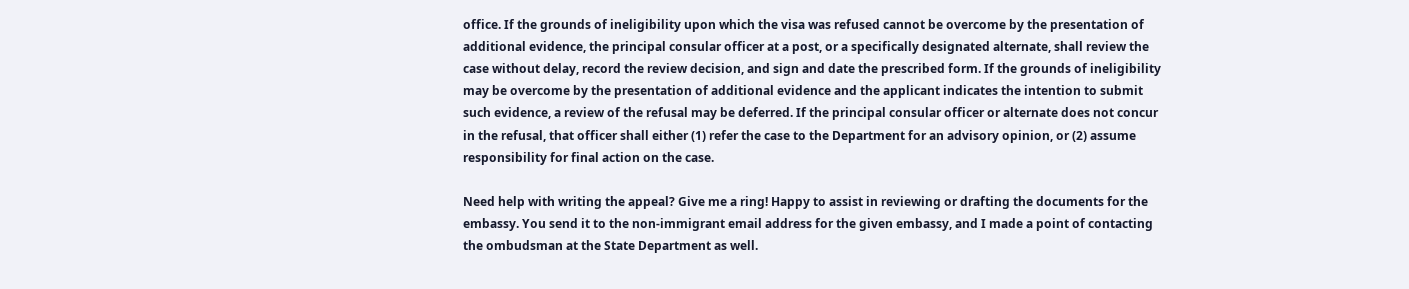office. If the grounds of ineligibility upon which the visa was refused cannot be overcome by the presentation of additional evidence, the principal consular officer at a post, or a specifically designated alternate, shall review the case without delay, record the review decision, and sign and date the prescribed form. If the grounds of ineligibility may be overcome by the presentation of additional evidence and the applicant indicates the intention to submit such evidence, a review of the refusal may be deferred. If the principal consular officer or alternate does not concur in the refusal, that officer shall either (1) refer the case to the Department for an advisory opinion, or (2) assume responsibility for final action on the case.

Need help with writing the appeal? Give me a ring! Happy to assist in reviewing or drafting the documents for the embassy. You send it to the non-immigrant email address for the given embassy, and I made a point of contacting the ombudsman at the State Department as well.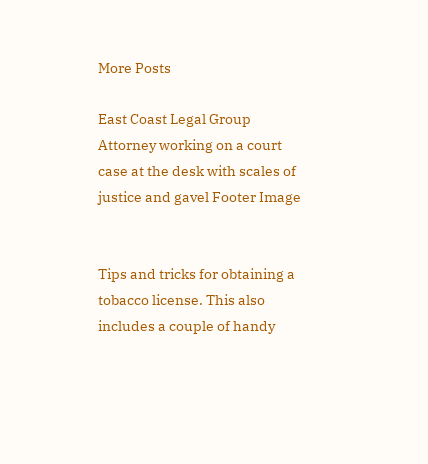More Posts

East Coast Legal Group Attorney working on a court case at the desk with scales of justice and gavel Footer Image


Tips and tricks for obtaining a tobacco license. This also includes a couple of handy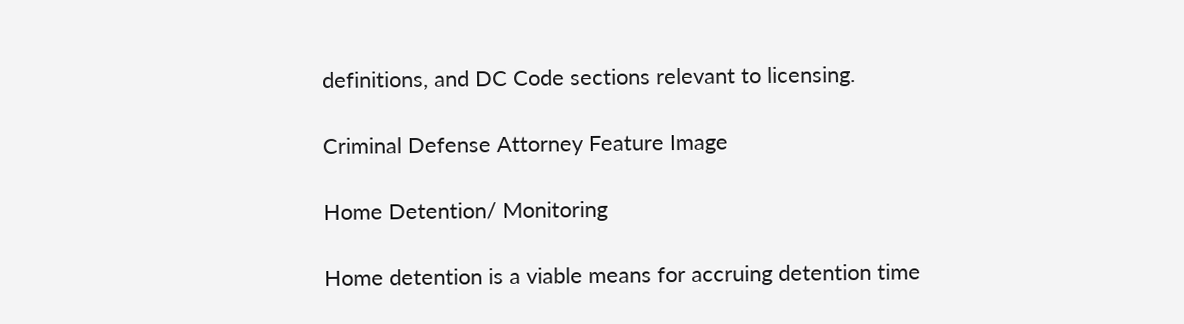definitions, and DC Code sections relevant to licensing.

Criminal Defense Attorney Feature Image

Home Detention/ Monitoring

Home detention is a viable means for accruing detention time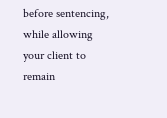before sentencing, while allowing your client to remain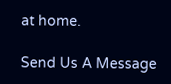at home.

Send Us A Message